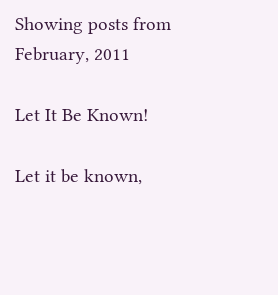Showing posts from February, 2011

Let It Be Known!

Let it be known,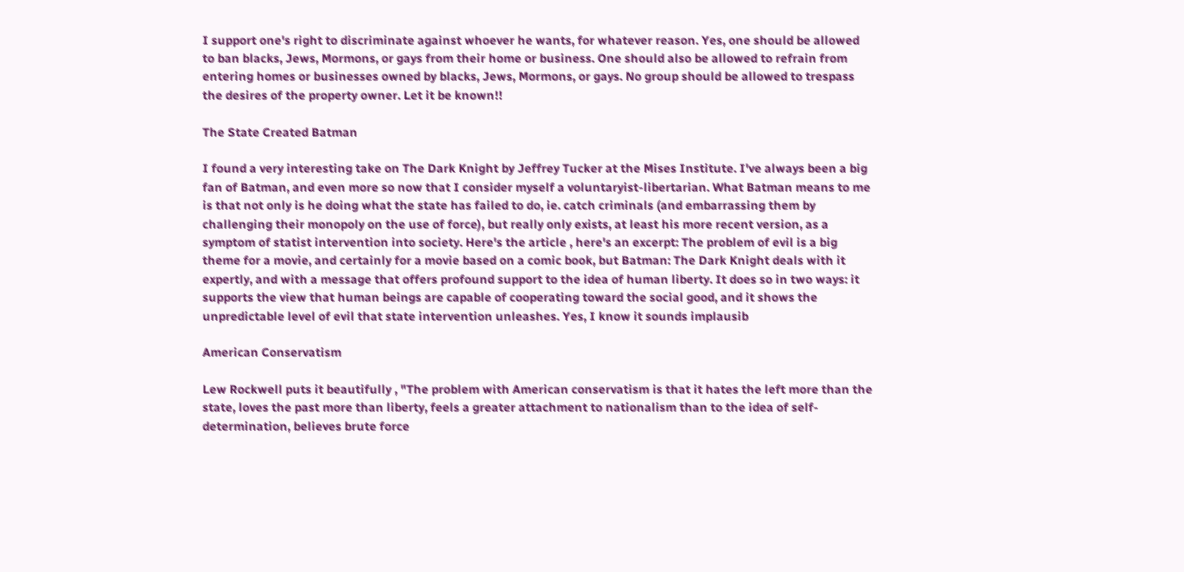I support one's right to discriminate against whoever he wants, for whatever reason. Yes, one should be allowed to ban blacks, Jews, Mormons, or gays from their home or business. One should also be allowed to refrain from entering homes or businesses owned by blacks, Jews, Mormons, or gays. No group should be allowed to trespass the desires of the property owner. Let it be known!!

The State Created Batman

I found a very interesting take on The Dark Knight by Jeffrey Tucker at the Mises Institute. I've always been a big fan of Batman, and even more so now that I consider myself a voluntaryist-libertarian. What Batman means to me is that not only is he doing what the state has failed to do, ie. catch criminals (and embarrassing them by challenging their monopoly on the use of force), but really only exists, at least his more recent version, as a symptom of statist intervention into society. Here's the article , here's an excerpt: The problem of evil is a big theme for a movie, and certainly for a movie based on a comic book, but Batman: The Dark Knight deals with it expertly, and with a message that offers profound support to the idea of human liberty. It does so in two ways: it supports the view that human beings are capable of cooperating toward the social good, and it shows the unpredictable level of evil that state intervention unleashes. Yes, I know it sounds implausib

American Conservatism

Lew Rockwell puts it beautifully , "The problem with American conservatism is that it hates the left more than the state, loves the past more than liberty, feels a greater attachment to nationalism than to the idea of self-determination, believes brute force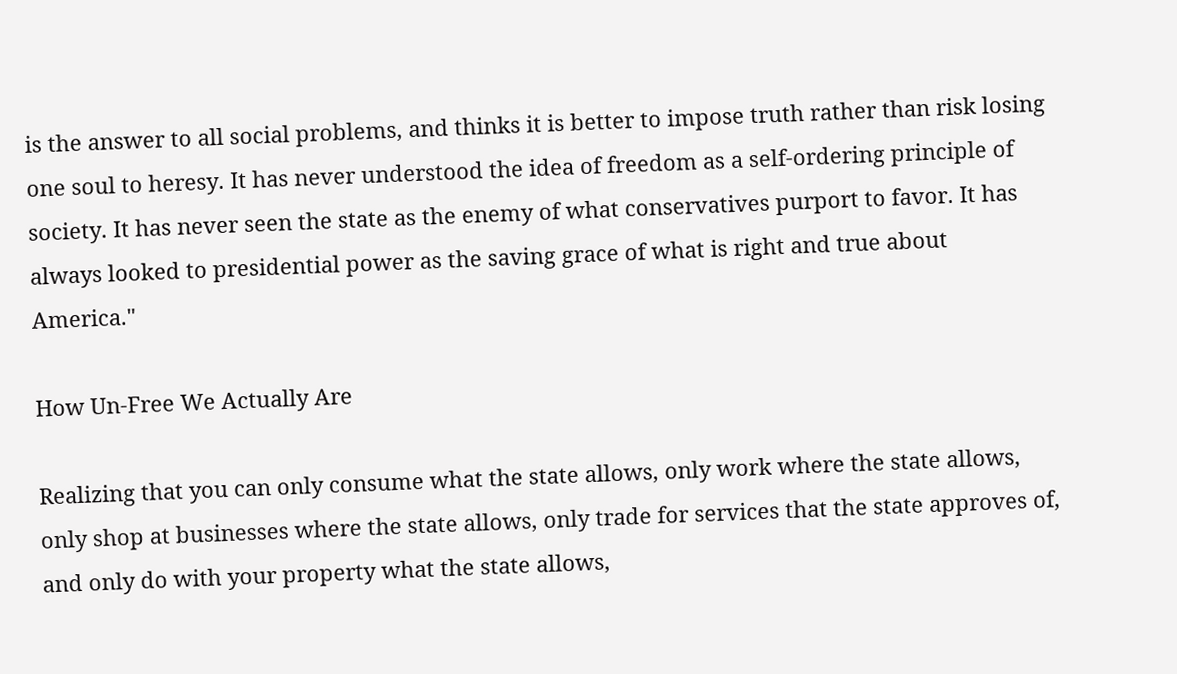is the answer to all social problems, and thinks it is better to impose truth rather than risk losing one soul to heresy. It has never understood the idea of freedom as a self-ordering principle of society. It has never seen the state as the enemy of what conservatives purport to favor. It has always looked to presidential power as the saving grace of what is right and true about America."

How Un-Free We Actually Are

Realizing that you can only consume what the state allows, only work where the state allows, only shop at businesses where the state allows, only trade for services that the state approves of, and only do with your property what the state allows,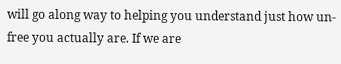will go along way to helping you understand just how un-free you actually are. If we are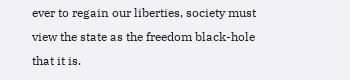ever to regain our liberties, society must view the state as the freedom black-hole that it is.